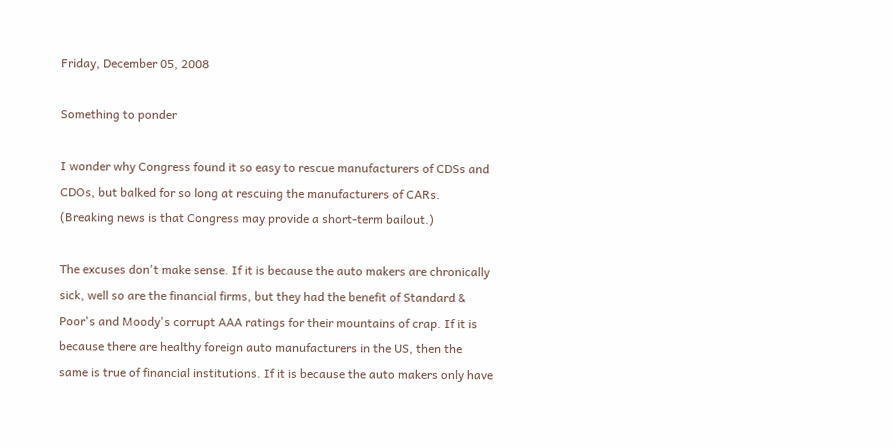Friday, December 05, 2008

Something to ponder

I wonder why Congress found it so easy to rescue manufacturers of CDSs and CDOs, but balked for so long at rescuing the manufacturers of CARs. (Breaking news is that Congress may provide a short-term bailout.)

The excuses don't make sense. If it is because the auto makers are chronically sick, well so are the financial firms, but they had the benefit of Standard & Poor's and Moody's corrupt AAA ratings for their mountains of crap. If it is because there are healthy foreign auto manufacturers in the US, then the same is true of financial institutions. If it is because the auto makers only have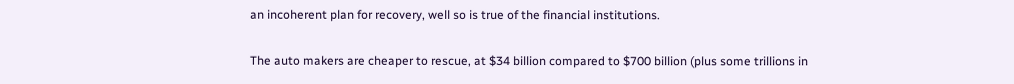an incoherent plan for recovery, well so is true of the financial institutions.

The auto makers are cheaper to rescue, at $34 billion compared to $700 billion (plus some trillions in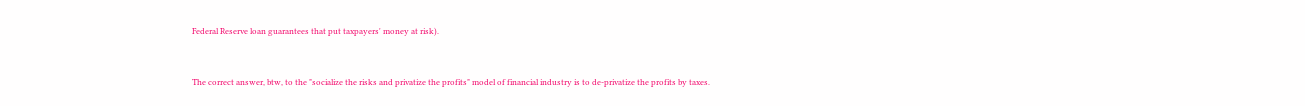Federal Reserve loan guarantees that put taxpayers' money at risk).


The correct answer, btw, to the "socialize the risks and privatize the profits" model of financial industry is to de-privatize the profits by taxes.